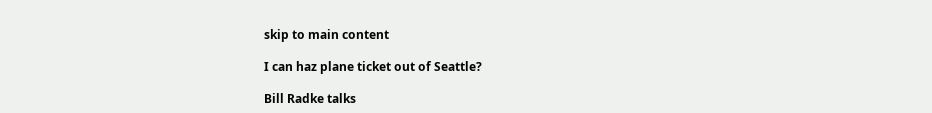skip to main content

I can haz plane ticket out of Seattle?

Bill Radke talks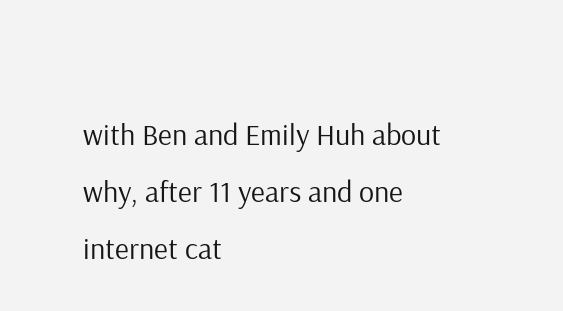with Ben and Emily Huh about why, after 11 years and one internet cat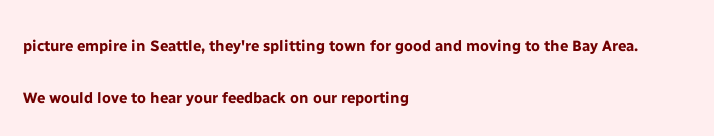picture empire in Seattle, they're splitting town for good and moving to the Bay Area.

We would love to hear your feedback on our reporting